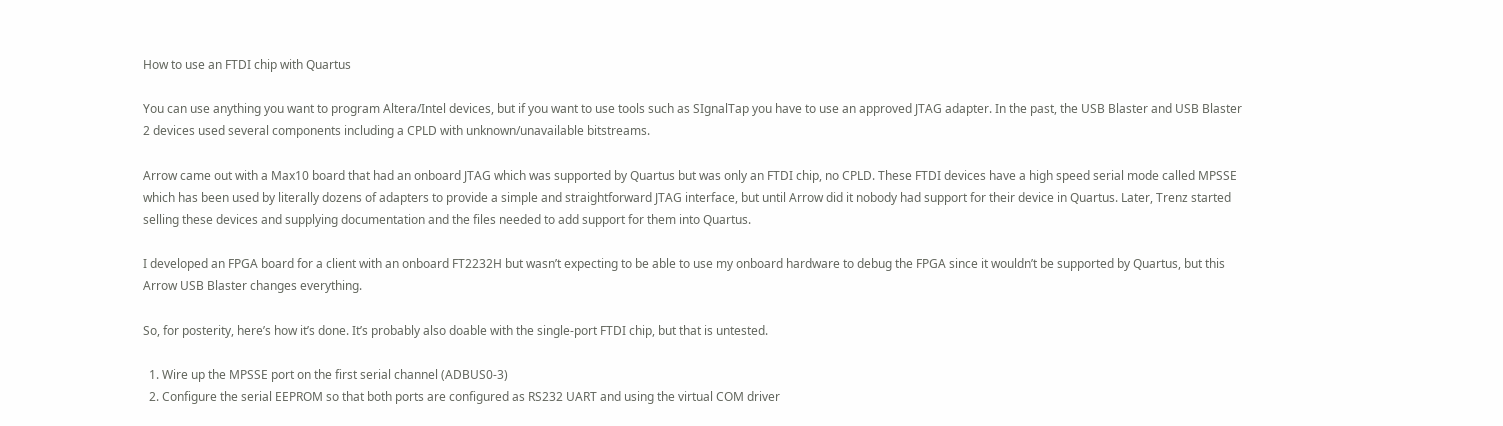How to use an FTDI chip with Quartus

You can use anything you want to program Altera/Intel devices, but if you want to use tools such as SIgnalTap you have to use an approved JTAG adapter. In the past, the USB Blaster and USB Blaster 2 devices used several components including a CPLD with unknown/unavailable bitstreams.

Arrow came out with a Max10 board that had an onboard JTAG which was supported by Quartus but was only an FTDI chip, no CPLD. These FTDI devices have a high speed serial mode called MPSSE which has been used by literally dozens of adapters to provide a simple and straightforward JTAG interface, but until Arrow did it nobody had support for their device in Quartus. Later, Trenz started selling these devices and supplying documentation and the files needed to add support for them into Quartus.

I developed an FPGA board for a client with an onboard FT2232H but wasn’t expecting to be able to use my onboard hardware to debug the FPGA since it wouldn’t be supported by Quartus, but this Arrow USB Blaster changes everything.

So, for posterity, here’s how it’s done. It’s probably also doable with the single-port FTDI chip, but that is untested.

  1. Wire up the MPSSE port on the first serial channel (ADBUS0-3)
  2. Configure the serial EEPROM so that both ports are configured as RS232 UART and using the virtual COM driver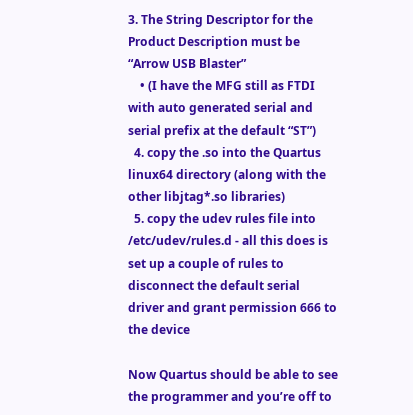3. The String Descriptor for the Product Description must be “Arrow USB Blaster”
    • (I have the MFG still as FTDI with auto generated serial and serial prefix at the default “ST”)
  4. copy the .so into the Quartus linux64 directory (along with the other libjtag*.so libraries)
  5. copy the udev rules file into /etc/udev/rules.d - all this does is set up a couple of rules to disconnect the default serial driver and grant permission 666 to the device

Now Quartus should be able to see the programmer and you’re off to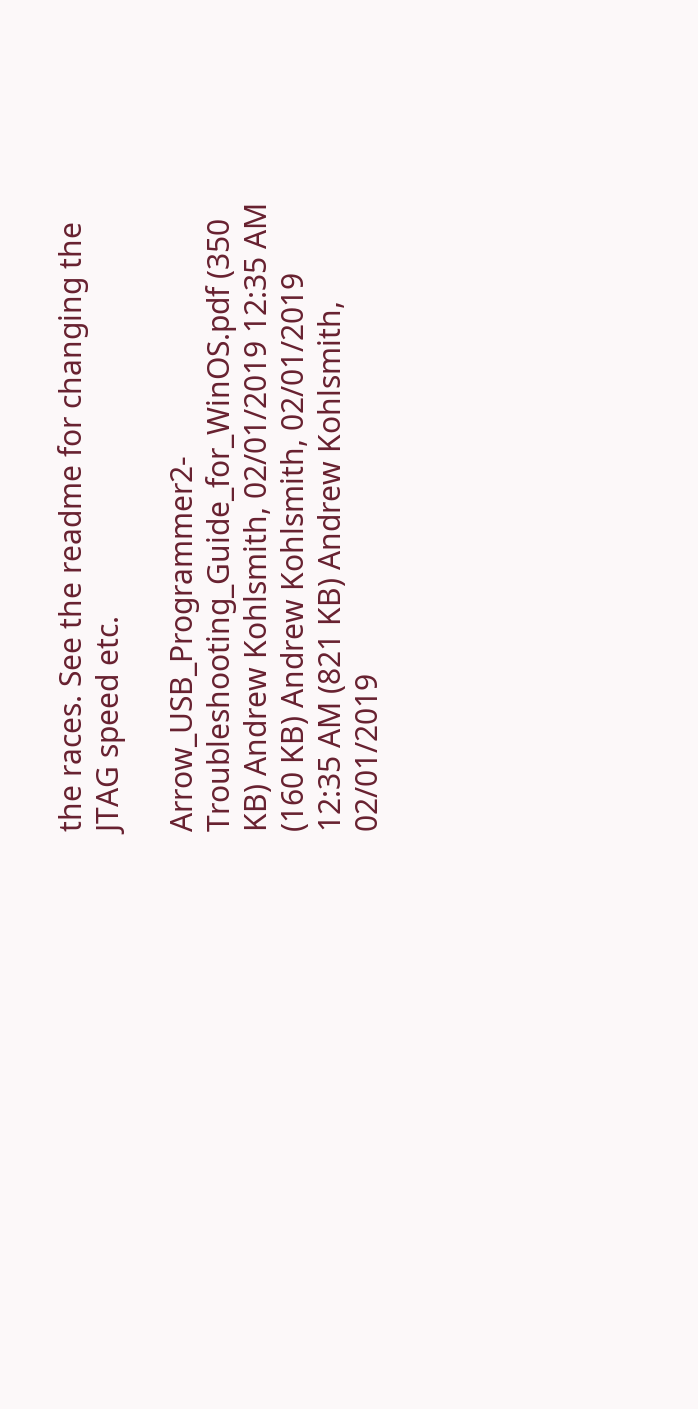the races. See the readme for changing the JTAG speed etc.

Arrow_USB_Programmer2-Troubleshooting_Guide_for_WinOS.pdf (350 KB) Andrew Kohlsmith, 02/01/2019 12:35 AM (160 KB) Andrew Kohlsmith, 02/01/2019 12:35 AM (821 KB) Andrew Kohlsmith, 02/01/2019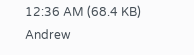12:36 AM (68.4 KB) Andrew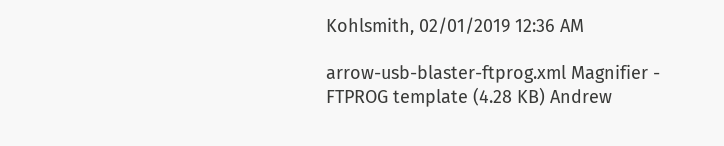Kohlsmith, 02/01/2019 12:36 AM

arrow-usb-blaster-ftprog.xml Magnifier - FTPROG template (4.28 KB) Andrew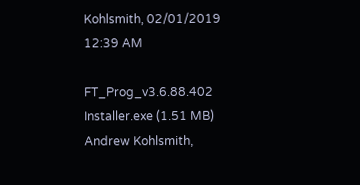Kohlsmith, 02/01/2019 12:39 AM

FT_Prog_v3.6.88.402 Installer.exe (1.51 MB) Andrew Kohlsmith,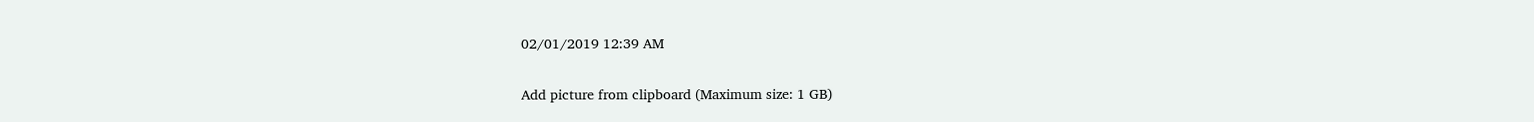02/01/2019 12:39 AM

Add picture from clipboard (Maximum size: 1 GB)